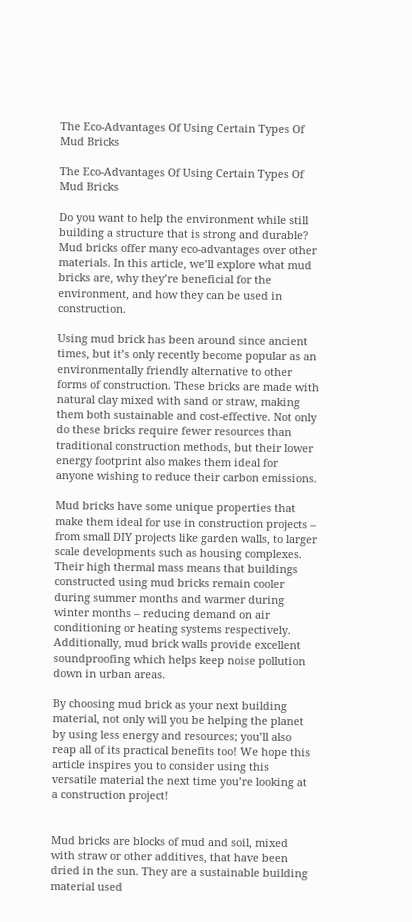The Eco-Advantages Of Using Certain Types Of Mud Bricks

The Eco-Advantages Of Using Certain Types Of Mud Bricks

Do you want to help the environment while still building a structure that is strong and durable? Mud bricks offer many eco-advantages over other materials. In this article, we’ll explore what mud bricks are, why they’re beneficial for the environment, and how they can be used in construction.

Using mud brick has been around since ancient times, but it’s only recently become popular as an environmentally friendly alternative to other forms of construction. These bricks are made with natural clay mixed with sand or straw, making them both sustainable and cost-effective. Not only do these bricks require fewer resources than traditional construction methods, but their lower energy footprint also makes them ideal for anyone wishing to reduce their carbon emissions.

Mud bricks have some unique properties that make them ideal for use in construction projects – from small DIY projects like garden walls, to larger scale developments such as housing complexes. Their high thermal mass means that buildings constructed using mud bricks remain cooler during summer months and warmer during winter months – reducing demand on air conditioning or heating systems respectively. Additionally, mud brick walls provide excellent soundproofing which helps keep noise pollution down in urban areas.

By choosing mud brick as your next building material, not only will you be helping the planet by using less energy and resources; you’ll also reap all of its practical benefits too! We hope this article inspires you to consider using this versatile material the next time you’re looking at a construction project!


Mud bricks are blocks of mud and soil, mixed with straw or other additives, that have been dried in the sun. They are a sustainable building material used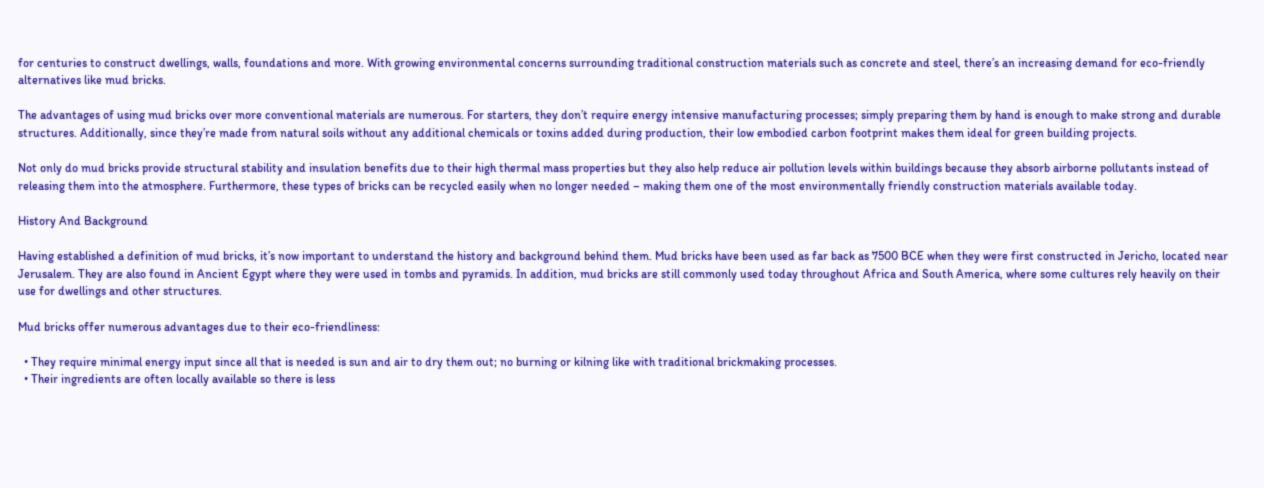for centuries to construct dwellings, walls, foundations and more. With growing environmental concerns surrounding traditional construction materials such as concrete and steel, there’s an increasing demand for eco-friendly alternatives like mud bricks.

The advantages of using mud bricks over more conventional materials are numerous. For starters, they don’t require energy intensive manufacturing processes; simply preparing them by hand is enough to make strong and durable structures. Additionally, since they’re made from natural soils without any additional chemicals or toxins added during production, their low embodied carbon footprint makes them ideal for green building projects.

Not only do mud bricks provide structural stability and insulation benefits due to their high thermal mass properties but they also help reduce air pollution levels within buildings because they absorb airborne pollutants instead of releasing them into the atmosphere. Furthermore, these types of bricks can be recycled easily when no longer needed – making them one of the most environmentally friendly construction materials available today.

History And Background

Having established a definition of mud bricks, it’s now important to understand the history and background behind them. Mud bricks have been used as far back as 7500 BCE when they were first constructed in Jericho, located near Jerusalem. They are also found in Ancient Egypt where they were used in tombs and pyramids. In addition, mud bricks are still commonly used today throughout Africa and South America, where some cultures rely heavily on their use for dwellings and other structures.

Mud bricks offer numerous advantages due to their eco-friendliness:

  • They require minimal energy input since all that is needed is sun and air to dry them out; no burning or kilning like with traditional brickmaking processes.
  • Their ingredients are often locally available so there is less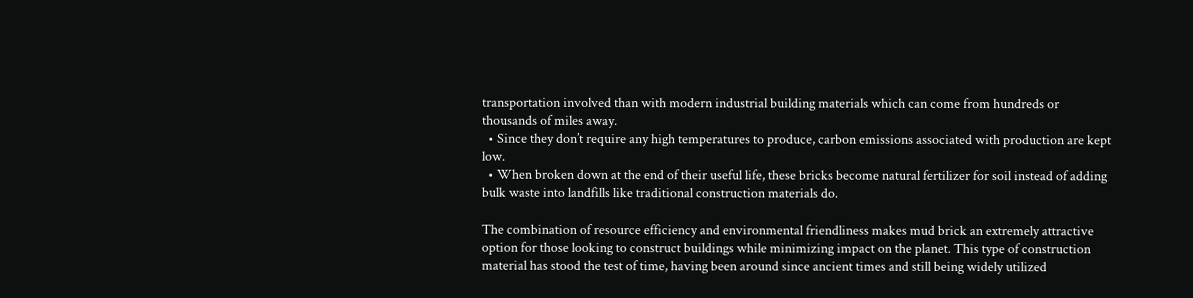transportation involved than with modern industrial building materials which can come from hundreds or thousands of miles away.
  • Since they don’t require any high temperatures to produce, carbon emissions associated with production are kept low.
  • When broken down at the end of their useful life, these bricks become natural fertilizer for soil instead of adding bulk waste into landfills like traditional construction materials do.

The combination of resource efficiency and environmental friendliness makes mud brick an extremely attractive option for those looking to construct buildings while minimizing impact on the planet. This type of construction material has stood the test of time, having been around since ancient times and still being widely utilized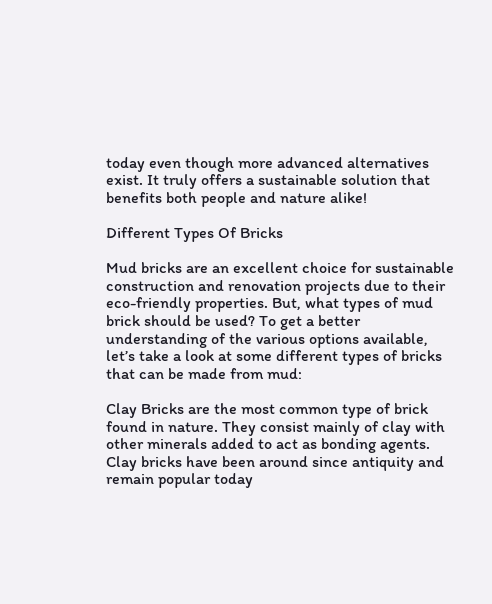today even though more advanced alternatives exist. It truly offers a sustainable solution that benefits both people and nature alike!

Different Types Of Bricks

Mud bricks are an excellent choice for sustainable construction and renovation projects due to their eco-friendly properties. But, what types of mud brick should be used? To get a better understanding of the various options available, let’s take a look at some different types of bricks that can be made from mud:

Clay Bricks are the most common type of brick found in nature. They consist mainly of clay with other minerals added to act as bonding agents. Clay bricks have been around since antiquity and remain popular today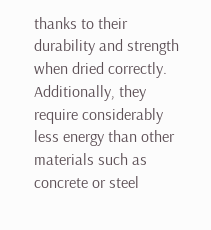thanks to their durability and strength when dried correctly. Additionally, they require considerably less energy than other materials such as concrete or steel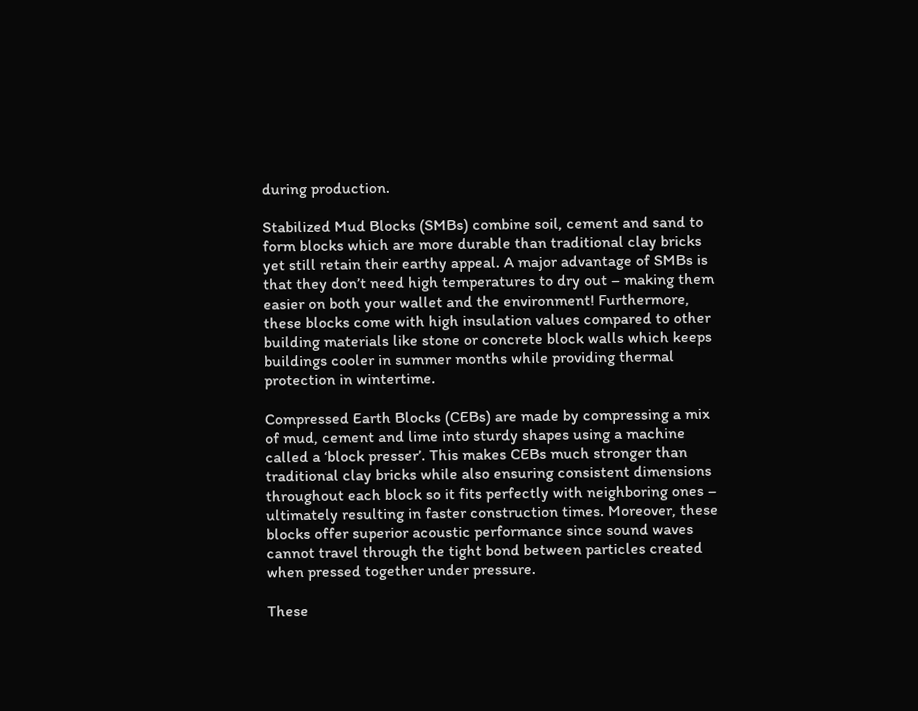during production.

Stabilized Mud Blocks (SMBs) combine soil, cement and sand to form blocks which are more durable than traditional clay bricks yet still retain their earthy appeal. A major advantage of SMBs is that they don’t need high temperatures to dry out – making them easier on both your wallet and the environment! Furthermore, these blocks come with high insulation values compared to other building materials like stone or concrete block walls which keeps buildings cooler in summer months while providing thermal protection in wintertime.

Compressed Earth Blocks (CEBs) are made by compressing a mix of mud, cement and lime into sturdy shapes using a machine called a ‘block presser’. This makes CEBs much stronger than traditional clay bricks while also ensuring consistent dimensions throughout each block so it fits perfectly with neighboring ones – ultimately resulting in faster construction times. Moreover, these blocks offer superior acoustic performance since sound waves cannot travel through the tight bond between particles created when pressed together under pressure.

These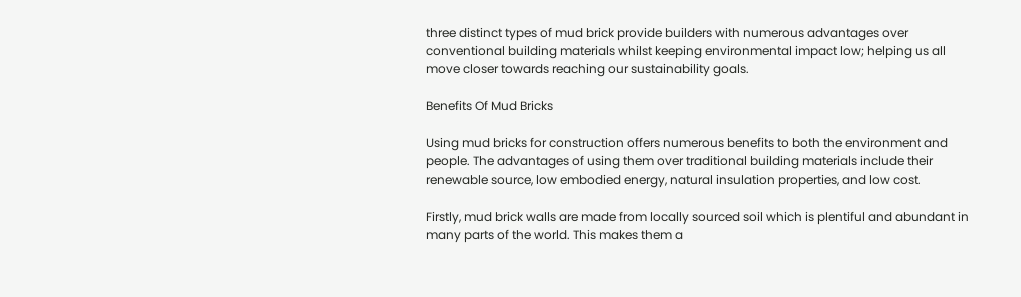three distinct types of mud brick provide builders with numerous advantages over conventional building materials whilst keeping environmental impact low; helping us all move closer towards reaching our sustainability goals.

Benefits Of Mud Bricks

Using mud bricks for construction offers numerous benefits to both the environment and people. The advantages of using them over traditional building materials include their renewable source, low embodied energy, natural insulation properties, and low cost.

Firstly, mud brick walls are made from locally sourced soil which is plentiful and abundant in many parts of the world. This makes them a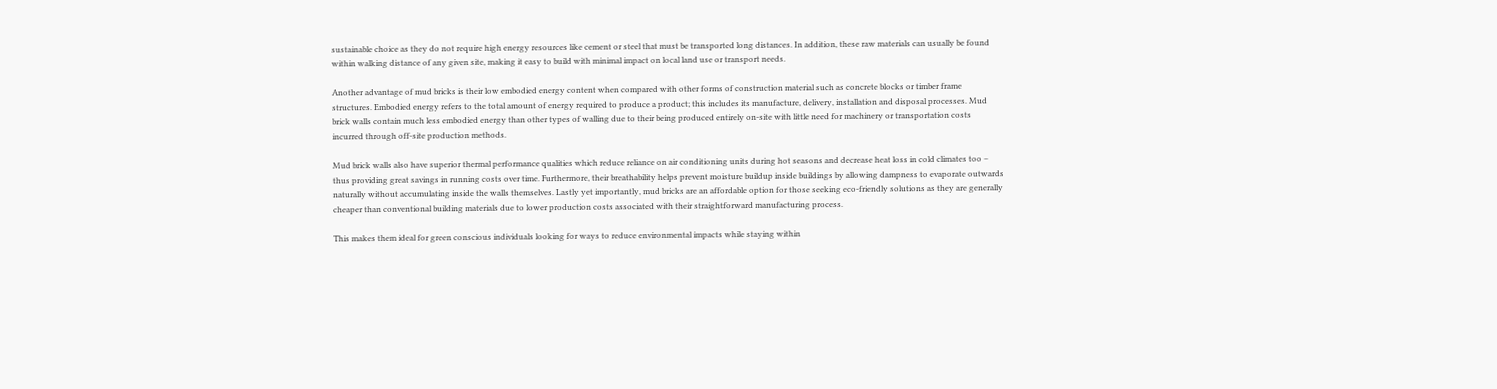sustainable choice as they do not require high energy resources like cement or steel that must be transported long distances. In addition, these raw materials can usually be found within walking distance of any given site, making it easy to build with minimal impact on local land use or transport needs.

Another advantage of mud bricks is their low embodied energy content when compared with other forms of construction material such as concrete blocks or timber frame structures. Embodied energy refers to the total amount of energy required to produce a product; this includes its manufacture, delivery, installation and disposal processes. Mud brick walls contain much less embodied energy than other types of walling due to their being produced entirely on-site with little need for machinery or transportation costs incurred through off-site production methods.

Mud brick walls also have superior thermal performance qualities which reduce reliance on air conditioning units during hot seasons and decrease heat loss in cold climates too – thus providing great savings in running costs over time. Furthermore, their breathability helps prevent moisture buildup inside buildings by allowing dampness to evaporate outwards naturally without accumulating inside the walls themselves. Lastly yet importantly, mud bricks are an affordable option for those seeking eco-friendly solutions as they are generally cheaper than conventional building materials due to lower production costs associated with their straightforward manufacturing process.

This makes them ideal for green conscious individuals looking for ways to reduce environmental impacts while staying within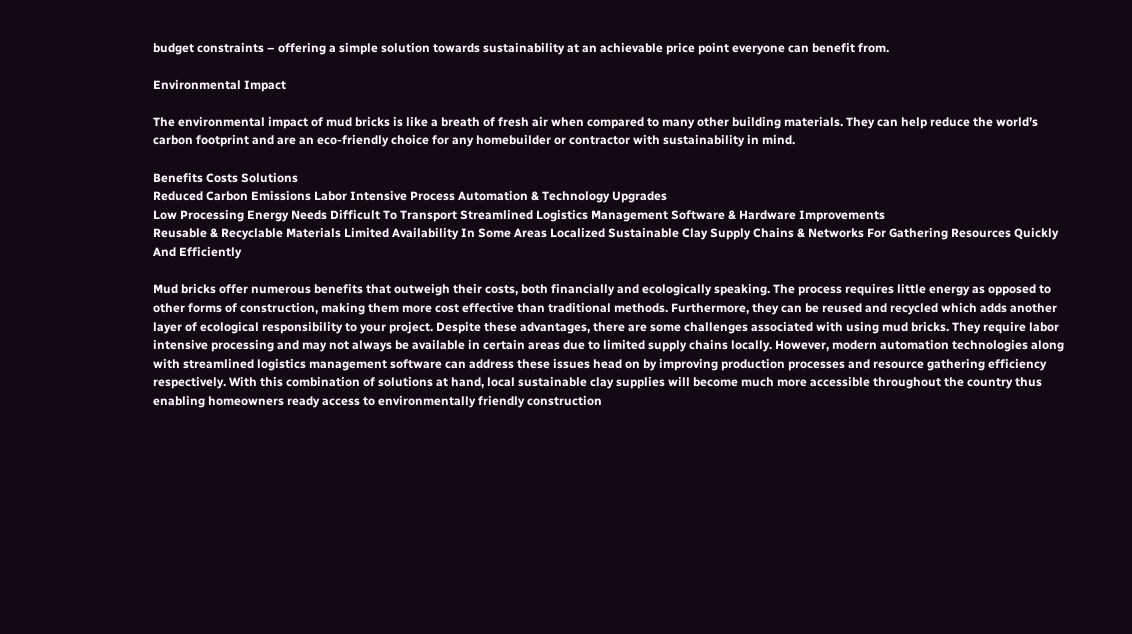budget constraints – offering a simple solution towards sustainability at an achievable price point everyone can benefit from.

Environmental Impact

The environmental impact of mud bricks is like a breath of fresh air when compared to many other building materials. They can help reduce the world’s carbon footprint and are an eco-friendly choice for any homebuilder or contractor with sustainability in mind.

Benefits Costs Solutions
Reduced Carbon Emissions Labor Intensive Process Automation & Technology Upgrades
Low Processing Energy Needs Difficult To Transport Streamlined Logistics Management Software & Hardware Improvements
Reusable & Recyclable Materials Limited Availability In Some Areas Localized Sustainable Clay Supply Chains & Networks For Gathering Resources Quickly And Efficiently

Mud bricks offer numerous benefits that outweigh their costs, both financially and ecologically speaking. The process requires little energy as opposed to other forms of construction, making them more cost effective than traditional methods. Furthermore, they can be reused and recycled which adds another layer of ecological responsibility to your project. Despite these advantages, there are some challenges associated with using mud bricks. They require labor intensive processing and may not always be available in certain areas due to limited supply chains locally. However, modern automation technologies along with streamlined logistics management software can address these issues head on by improving production processes and resource gathering efficiency respectively. With this combination of solutions at hand, local sustainable clay supplies will become much more accessible throughout the country thus enabling homeowners ready access to environmentally friendly construction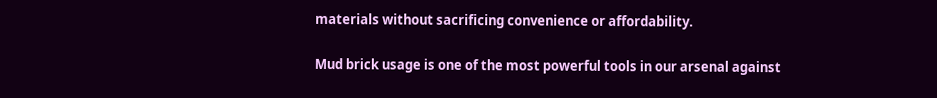materials without sacrificing convenience or affordability.

Mud brick usage is one of the most powerful tools in our arsenal against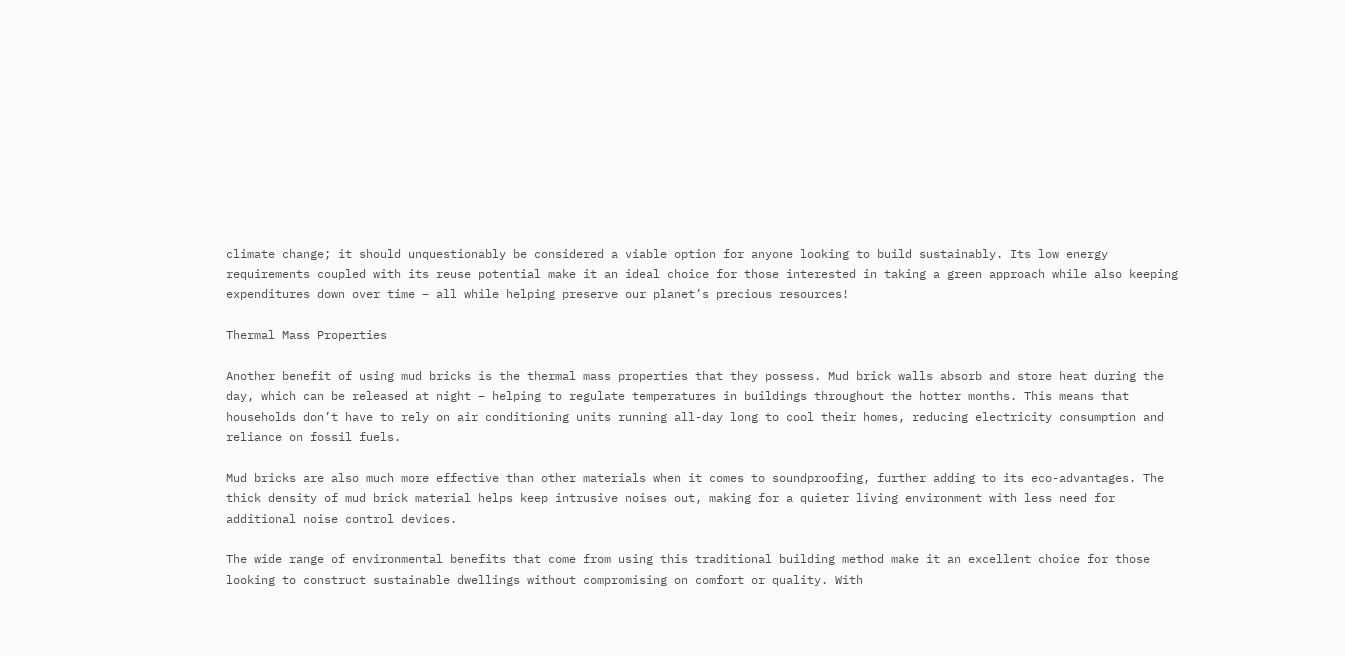climate change; it should unquestionably be considered a viable option for anyone looking to build sustainably. Its low energy requirements coupled with its reuse potential make it an ideal choice for those interested in taking a green approach while also keeping expenditures down over time – all while helping preserve our planet’s precious resources!

Thermal Mass Properties

Another benefit of using mud bricks is the thermal mass properties that they possess. Mud brick walls absorb and store heat during the day, which can be released at night – helping to regulate temperatures in buildings throughout the hotter months. This means that households don’t have to rely on air conditioning units running all-day long to cool their homes, reducing electricity consumption and reliance on fossil fuels.

Mud bricks are also much more effective than other materials when it comes to soundproofing, further adding to its eco-advantages. The thick density of mud brick material helps keep intrusive noises out, making for a quieter living environment with less need for additional noise control devices.

The wide range of environmental benefits that come from using this traditional building method make it an excellent choice for those looking to construct sustainable dwellings without compromising on comfort or quality. With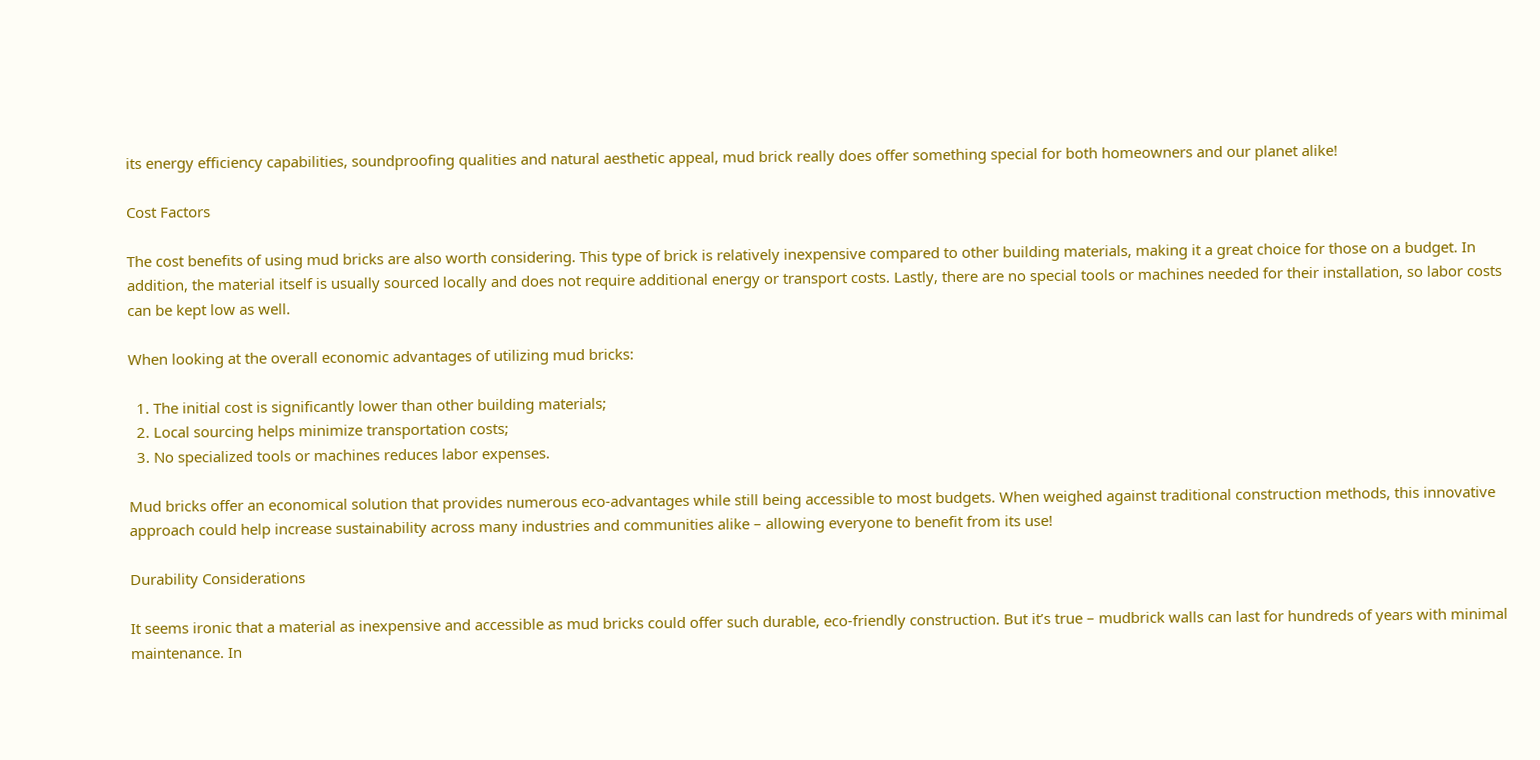its energy efficiency capabilities, soundproofing qualities and natural aesthetic appeal, mud brick really does offer something special for both homeowners and our planet alike!

Cost Factors

The cost benefits of using mud bricks are also worth considering. This type of brick is relatively inexpensive compared to other building materials, making it a great choice for those on a budget. In addition, the material itself is usually sourced locally and does not require additional energy or transport costs. Lastly, there are no special tools or machines needed for their installation, so labor costs can be kept low as well.

When looking at the overall economic advantages of utilizing mud bricks:

  1. The initial cost is significantly lower than other building materials;
  2. Local sourcing helps minimize transportation costs;
  3. No specialized tools or machines reduces labor expenses.

Mud bricks offer an economical solution that provides numerous eco-advantages while still being accessible to most budgets. When weighed against traditional construction methods, this innovative approach could help increase sustainability across many industries and communities alike – allowing everyone to benefit from its use!

Durability Considerations

It seems ironic that a material as inexpensive and accessible as mud bricks could offer such durable, eco-friendly construction. But it’s true – mudbrick walls can last for hundreds of years with minimal maintenance. In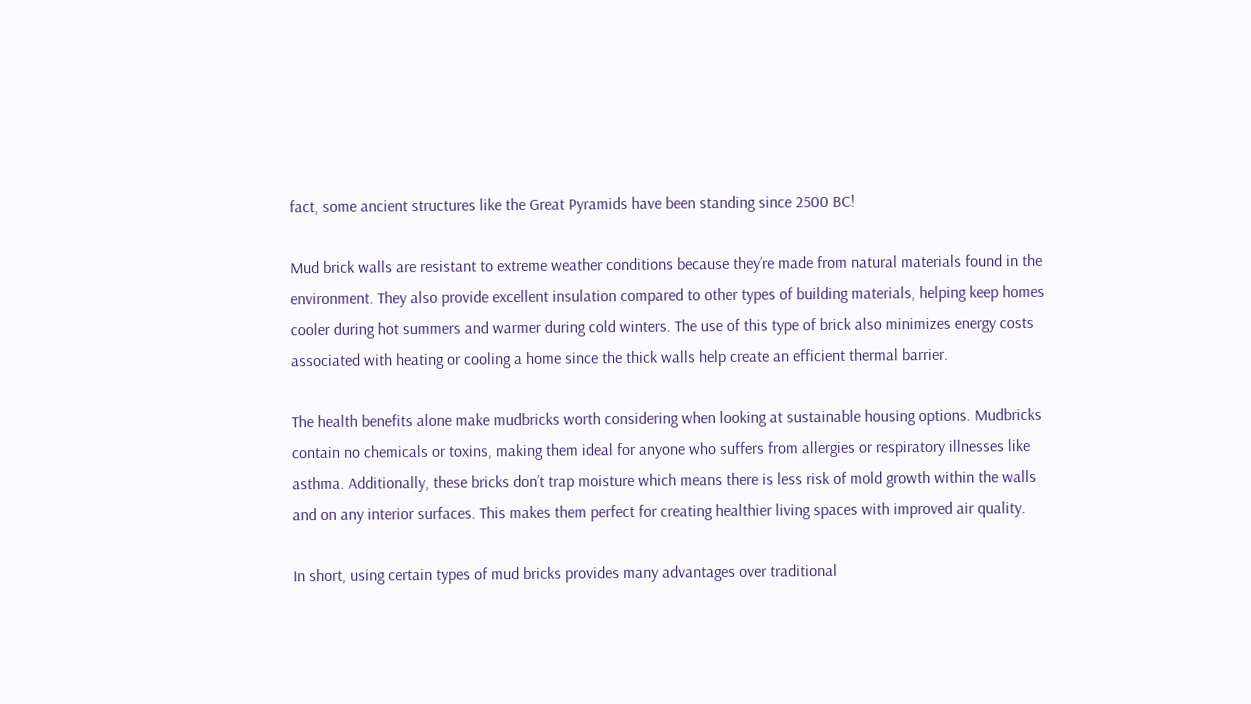fact, some ancient structures like the Great Pyramids have been standing since 2500 BC!

Mud brick walls are resistant to extreme weather conditions because they’re made from natural materials found in the environment. They also provide excellent insulation compared to other types of building materials, helping keep homes cooler during hot summers and warmer during cold winters. The use of this type of brick also minimizes energy costs associated with heating or cooling a home since the thick walls help create an efficient thermal barrier.

The health benefits alone make mudbricks worth considering when looking at sustainable housing options. Mudbricks contain no chemicals or toxins, making them ideal for anyone who suffers from allergies or respiratory illnesses like asthma. Additionally, these bricks don’t trap moisture which means there is less risk of mold growth within the walls and on any interior surfaces. This makes them perfect for creating healthier living spaces with improved air quality.

In short, using certain types of mud bricks provides many advantages over traditional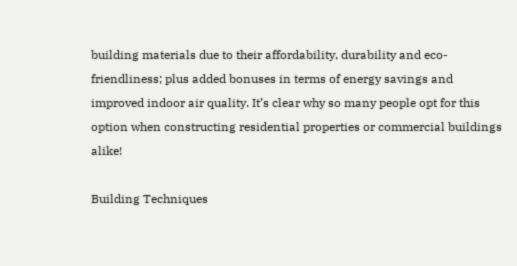building materials due to their affordability, durability and eco-friendliness; plus added bonuses in terms of energy savings and improved indoor air quality. It’s clear why so many people opt for this option when constructing residential properties or commercial buildings alike!

Building Techniques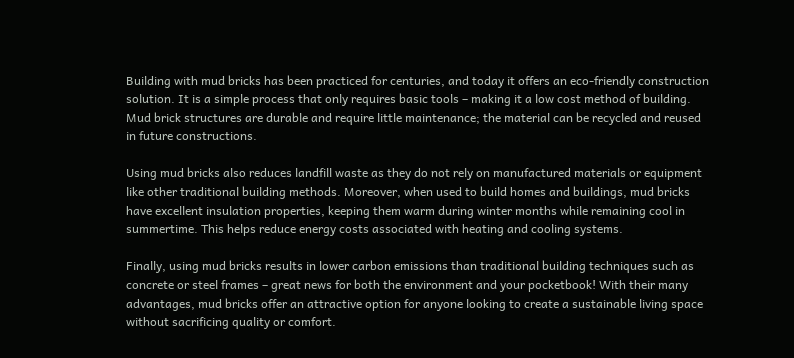Building with mud bricks has been practiced for centuries, and today it offers an eco-friendly construction solution. It is a simple process that only requires basic tools – making it a low cost method of building. Mud brick structures are durable and require little maintenance; the material can be recycled and reused in future constructions.

Using mud bricks also reduces landfill waste as they do not rely on manufactured materials or equipment like other traditional building methods. Moreover, when used to build homes and buildings, mud bricks have excellent insulation properties, keeping them warm during winter months while remaining cool in summertime. This helps reduce energy costs associated with heating and cooling systems.

Finally, using mud bricks results in lower carbon emissions than traditional building techniques such as concrete or steel frames – great news for both the environment and your pocketbook! With their many advantages, mud bricks offer an attractive option for anyone looking to create a sustainable living space without sacrificing quality or comfort.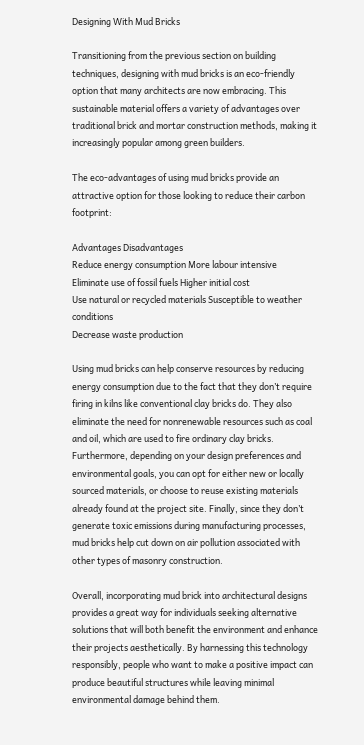Designing With Mud Bricks

Transitioning from the previous section on building techniques, designing with mud bricks is an eco-friendly option that many architects are now embracing. This sustainable material offers a variety of advantages over traditional brick and mortar construction methods, making it increasingly popular among green builders.

The eco-advantages of using mud bricks provide an attractive option for those looking to reduce their carbon footprint:

Advantages Disadvantages
Reduce energy consumption More labour intensive
Eliminate use of fossil fuels Higher initial cost
Use natural or recycled materials Susceptible to weather conditions
Decrease waste production

Using mud bricks can help conserve resources by reducing energy consumption due to the fact that they don’t require firing in kilns like conventional clay bricks do. They also eliminate the need for nonrenewable resources such as coal and oil, which are used to fire ordinary clay bricks. Furthermore, depending on your design preferences and environmental goals, you can opt for either new or locally sourced materials, or choose to reuse existing materials already found at the project site. Finally, since they don’t generate toxic emissions during manufacturing processes, mud bricks help cut down on air pollution associated with other types of masonry construction.

Overall, incorporating mud brick into architectural designs provides a great way for individuals seeking alternative solutions that will both benefit the environment and enhance their projects aesthetically. By harnessing this technology responsibly, people who want to make a positive impact can produce beautiful structures while leaving minimal environmental damage behind them.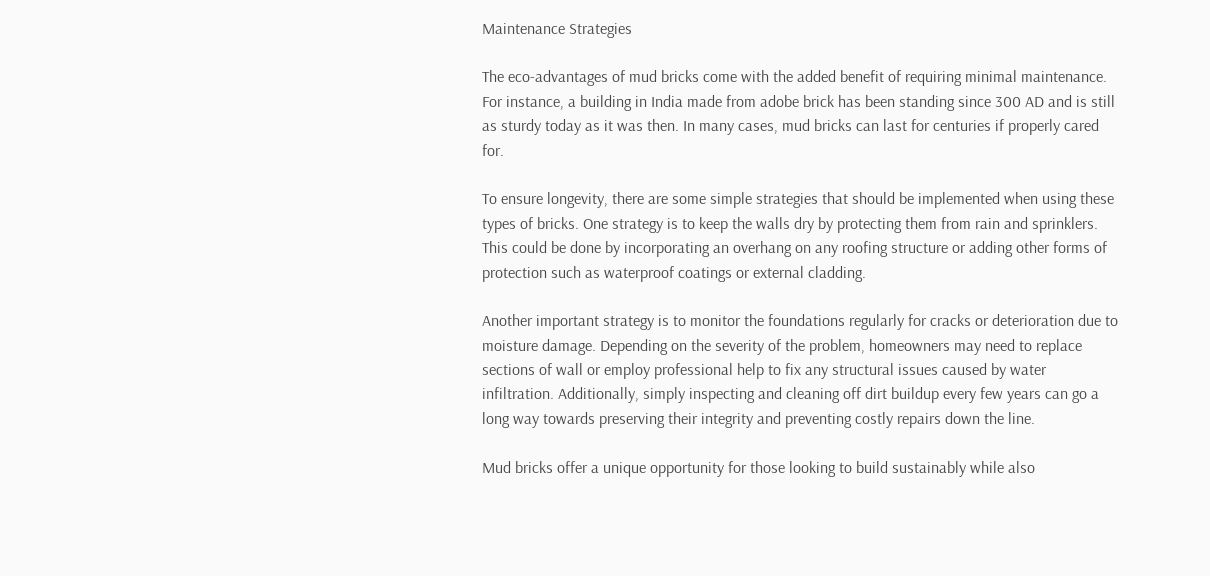Maintenance Strategies

The eco-advantages of mud bricks come with the added benefit of requiring minimal maintenance. For instance, a building in India made from adobe brick has been standing since 300 AD and is still as sturdy today as it was then. In many cases, mud bricks can last for centuries if properly cared for.

To ensure longevity, there are some simple strategies that should be implemented when using these types of bricks. One strategy is to keep the walls dry by protecting them from rain and sprinklers. This could be done by incorporating an overhang on any roofing structure or adding other forms of protection such as waterproof coatings or external cladding.

Another important strategy is to monitor the foundations regularly for cracks or deterioration due to moisture damage. Depending on the severity of the problem, homeowners may need to replace sections of wall or employ professional help to fix any structural issues caused by water infiltration. Additionally, simply inspecting and cleaning off dirt buildup every few years can go a long way towards preserving their integrity and preventing costly repairs down the line.

Mud bricks offer a unique opportunity for those looking to build sustainably while also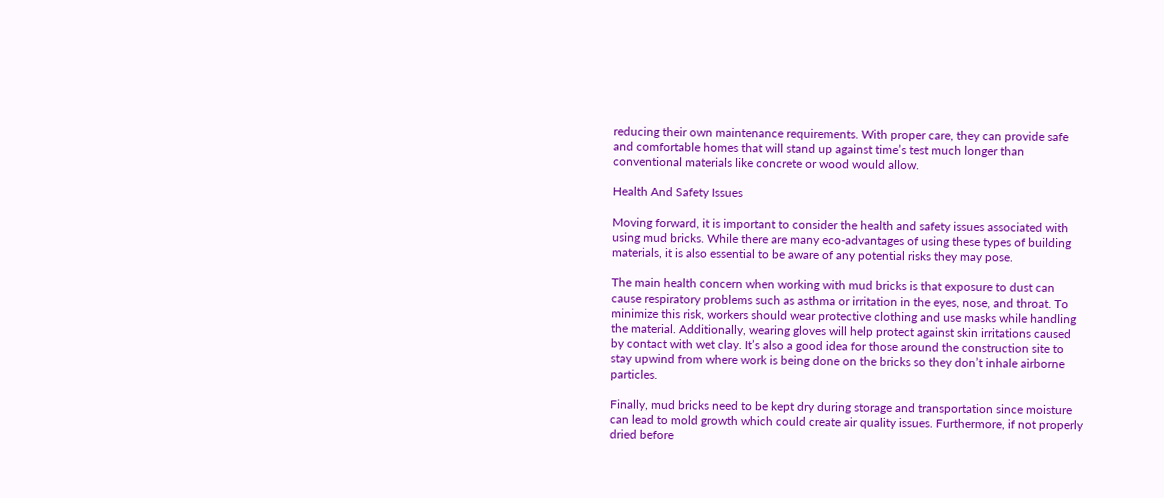reducing their own maintenance requirements. With proper care, they can provide safe and comfortable homes that will stand up against time’s test much longer than conventional materials like concrete or wood would allow.

Health And Safety Issues

Moving forward, it is important to consider the health and safety issues associated with using mud bricks. While there are many eco-advantages of using these types of building materials, it is also essential to be aware of any potential risks they may pose.

The main health concern when working with mud bricks is that exposure to dust can cause respiratory problems such as asthma or irritation in the eyes, nose, and throat. To minimize this risk, workers should wear protective clothing and use masks while handling the material. Additionally, wearing gloves will help protect against skin irritations caused by contact with wet clay. It’s also a good idea for those around the construction site to stay upwind from where work is being done on the bricks so they don’t inhale airborne particles.

Finally, mud bricks need to be kept dry during storage and transportation since moisture can lead to mold growth which could create air quality issues. Furthermore, if not properly dried before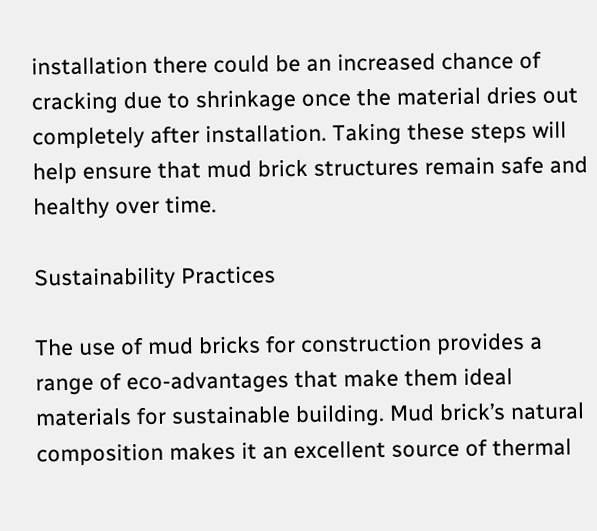installation there could be an increased chance of cracking due to shrinkage once the material dries out completely after installation. Taking these steps will help ensure that mud brick structures remain safe and healthy over time.

Sustainability Practices

The use of mud bricks for construction provides a range of eco-advantages that make them ideal materials for sustainable building. Mud brick’s natural composition makes it an excellent source of thermal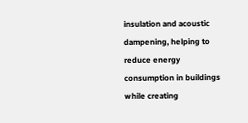insulation and acoustic dampening, helping to reduce energy consumption in buildings while creating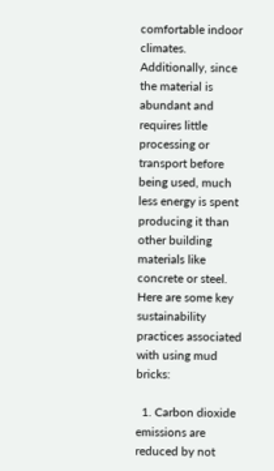comfortable indoor climates. Additionally, since the material is abundant and requires little processing or transport before being used, much less energy is spent producing it than other building materials like concrete or steel. Here are some key sustainability practices associated with using mud bricks:

  1. Carbon dioxide emissions are reduced by not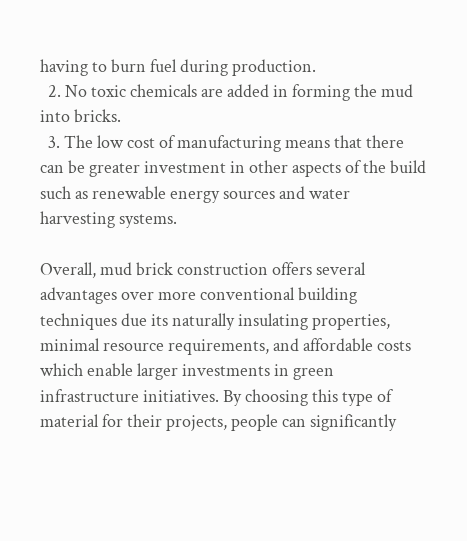having to burn fuel during production.
  2. No toxic chemicals are added in forming the mud into bricks.
  3. The low cost of manufacturing means that there can be greater investment in other aspects of the build such as renewable energy sources and water harvesting systems.

Overall, mud brick construction offers several advantages over more conventional building techniques due its naturally insulating properties, minimal resource requirements, and affordable costs which enable larger investments in green infrastructure initiatives. By choosing this type of material for their projects, people can significantly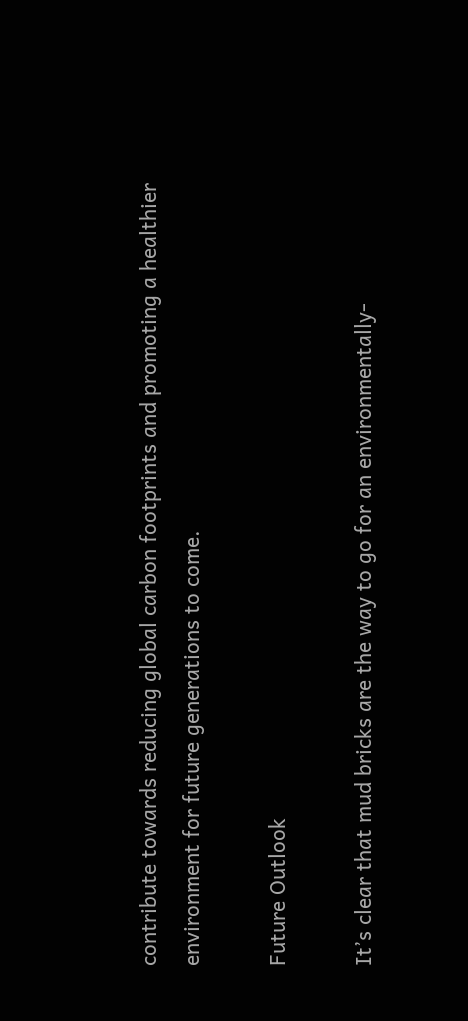contribute towards reducing global carbon footprints and promoting a healthier environment for future generations to come.

Future Outlook

It’s clear that mud bricks are the way to go for an environmentally-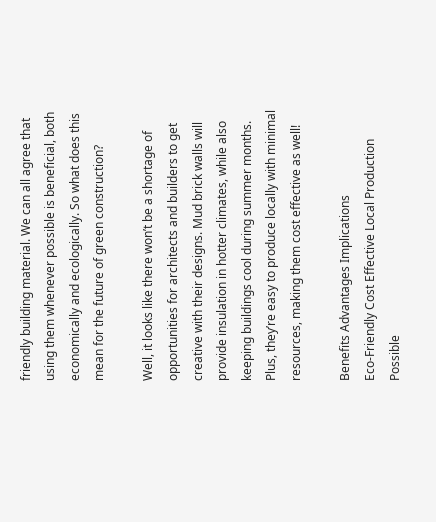friendly building material. We can all agree that using them whenever possible is beneficial, both economically and ecologically. So what does this mean for the future of green construction?

Well, it looks like there won’t be a shortage of opportunities for architects and builders to get creative with their designs. Mud brick walls will provide insulation in hotter climates, while also keeping buildings cool during summer months. Plus, they’re easy to produce locally with minimal resources, making them cost effective as well!

Benefits Advantages Implications
Eco-Friendly Cost Effective Local Production Possible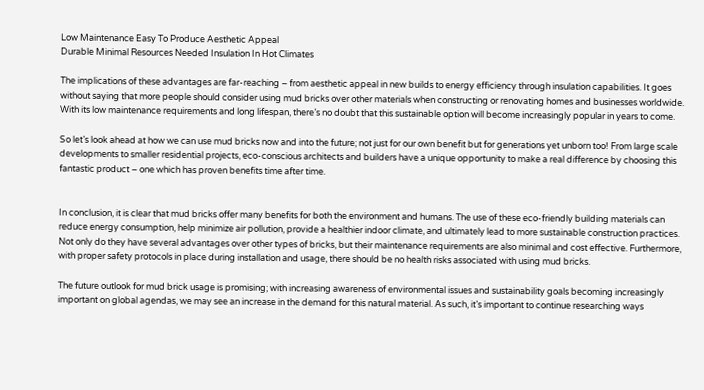Low Maintenance Easy To Produce Aesthetic Appeal
Durable Minimal Resources Needed Insulation In Hot Climates

The implications of these advantages are far-reaching – from aesthetic appeal in new builds to energy efficiency through insulation capabilities. It goes without saying that more people should consider using mud bricks over other materials when constructing or renovating homes and businesses worldwide. With its low maintenance requirements and long lifespan, there’s no doubt that this sustainable option will become increasingly popular in years to come.

So let’s look ahead at how we can use mud bricks now and into the future; not just for our own benefit but for generations yet unborn too! From large scale developments to smaller residential projects, eco-conscious architects and builders have a unique opportunity to make a real difference by choosing this fantastic product – one which has proven benefits time after time.


In conclusion, it is clear that mud bricks offer many benefits for both the environment and humans. The use of these eco-friendly building materials can reduce energy consumption, help minimize air pollution, provide a healthier indoor climate, and ultimately lead to more sustainable construction practices. Not only do they have several advantages over other types of bricks, but their maintenance requirements are also minimal and cost effective. Furthermore, with proper safety protocols in place during installation and usage, there should be no health risks associated with using mud bricks.

The future outlook for mud brick usage is promising; with increasing awareness of environmental issues and sustainability goals becoming increasingly important on global agendas, we may see an increase in the demand for this natural material. As such, it’s important to continue researching ways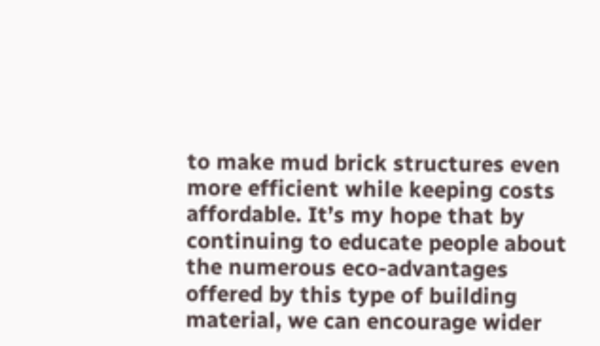to make mud brick structures even more efficient while keeping costs affordable. It’s my hope that by continuing to educate people about the numerous eco-advantages offered by this type of building material, we can encourage wider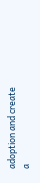adoption and create a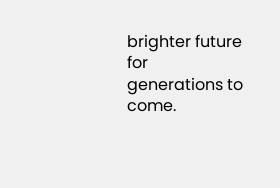brighter future for generations to come.